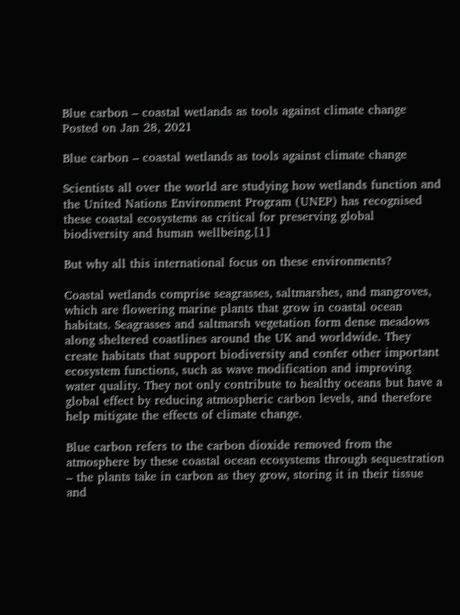Blue carbon – coastal wetlands as tools against climate change
Posted on Jan 28, 2021

Blue carbon – coastal wetlands as tools against climate change

Scientists all over the world are studying how wetlands function and the United Nations Environment Program (UNEP) has recognised these coastal ecosystems as critical for preserving global biodiversity and human wellbeing.[1]

But why all this international focus on these environments?

Coastal wetlands comprise seagrasses, saltmarshes, and mangroves, which are flowering marine plants that grow in coastal ocean habitats. Seagrasses and saltmarsh vegetation form dense meadows along sheltered coastlines around the UK and worldwide. They create habitats that support biodiversity and confer other important ecosystem functions, such as wave modification and improving water quality. They not only contribute to healthy oceans but have a global effect by reducing atmospheric carbon levels, and therefore help mitigate the effects of climate change.

Blue carbon refers to the carbon dioxide removed from the atmosphere by these coastal ocean ecosystems through sequestration – the plants take in carbon as they grow, storing it in their tissue and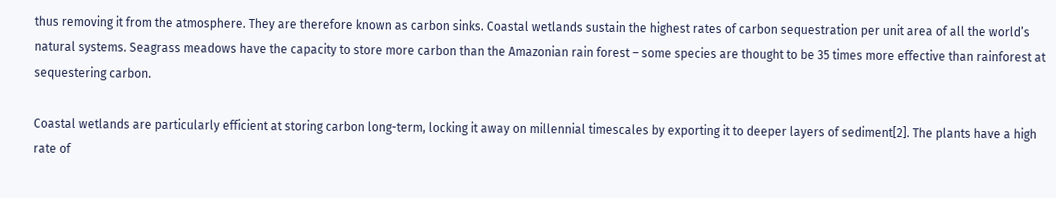thus removing it from the atmosphere. They are therefore known as carbon sinks. Coastal wetlands sustain the highest rates of carbon sequestration per unit area of all the world’s natural systems. Seagrass meadows have the capacity to store more carbon than the Amazonian rain forest – some species are thought to be 35 times more effective than rainforest at sequestering carbon.

Coastal wetlands are particularly efficient at storing carbon long-term, locking it away on millennial timescales by exporting it to deeper layers of sediment[2]. The plants have a high rate of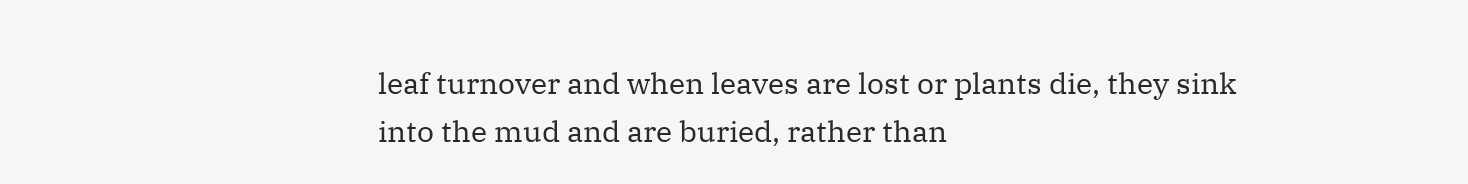leaf turnover and when leaves are lost or plants die, they sink into the mud and are buried, rather than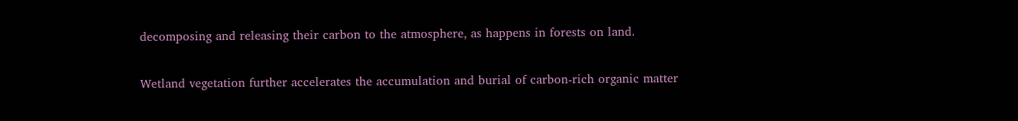decomposing and releasing their carbon to the atmosphere, as happens in forests on land.

Wetland vegetation further accelerates the accumulation and burial of carbon-rich organic matter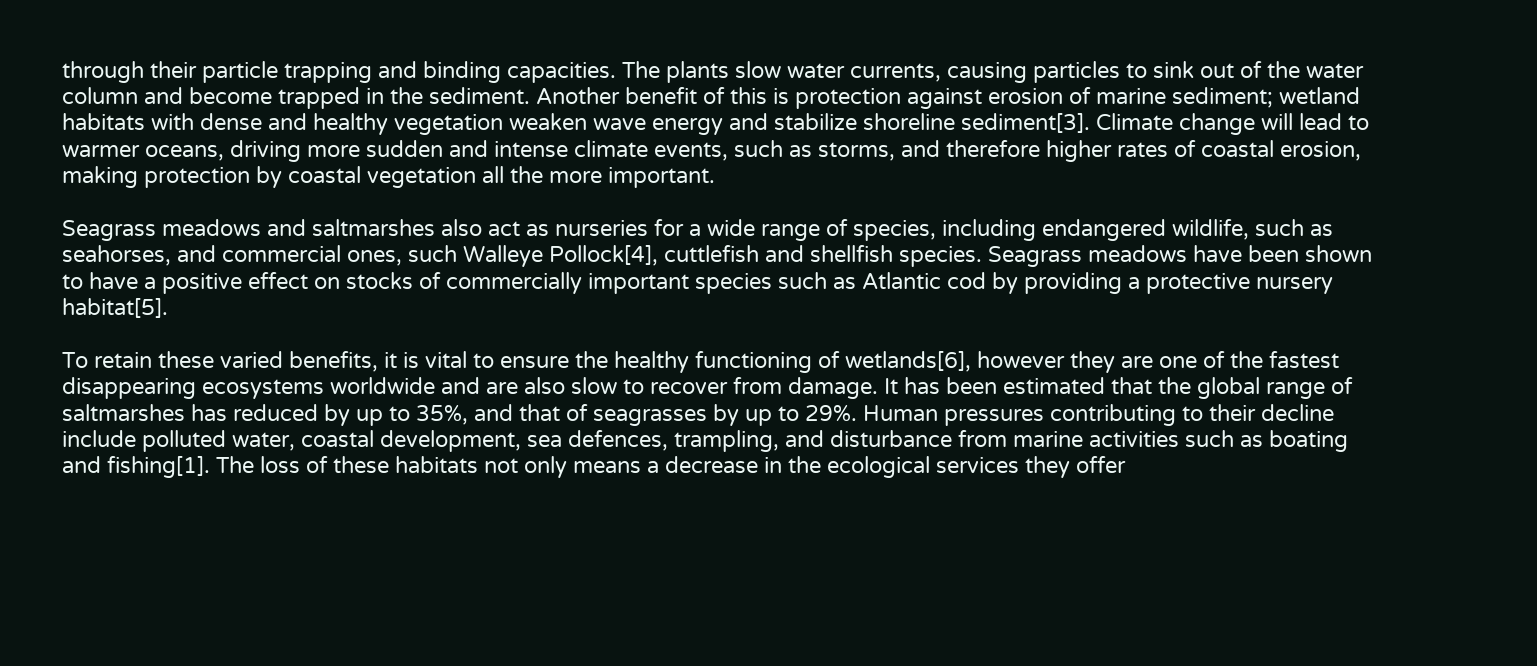through their particle trapping and binding capacities. The plants slow water currents, causing particles to sink out of the water column and become trapped in the sediment. Another benefit of this is protection against erosion of marine sediment; wetland habitats with dense and healthy vegetation weaken wave energy and stabilize shoreline sediment[3]. Climate change will lead to warmer oceans, driving more sudden and intense climate events, such as storms, and therefore higher rates of coastal erosion, making protection by coastal vegetation all the more important.

Seagrass meadows and saltmarshes also act as nurseries for a wide range of species, including endangered wildlife, such as seahorses, and commercial ones, such Walleye Pollock[4], cuttlefish and shellfish species. Seagrass meadows have been shown to have a positive effect on stocks of commercially important species such as Atlantic cod by providing a protective nursery habitat[5].

To retain these varied benefits, it is vital to ensure the healthy functioning of wetlands[6], however they are one of the fastest disappearing ecosystems worldwide and are also slow to recover from damage. It has been estimated that the global range of saltmarshes has reduced by up to 35%, and that of seagrasses by up to 29%. Human pressures contributing to their decline include polluted water, coastal development, sea defences, trampling, and disturbance from marine activities such as boating and fishing[1]. The loss of these habitats not only means a decrease in the ecological services they offer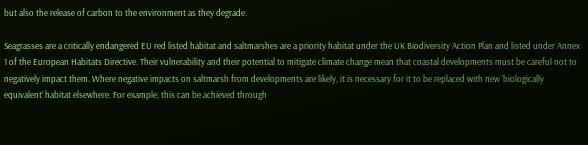but also the release of carbon to the environment as they degrade.

Seagrasses are a critically endangered EU red listed habitat and saltmarshes are a priority habitat under the UK Biodiversity Action Plan and listed under Annex 1 of the European Habitats Directive. Their vulnerability and their potential to mitigate climate change mean that coastal developments must be careful not to negatively impact them. Where negative impacts on saltmarsh from developments are likely, it is necessary for it to be replaced with new ‘biologically equivalent’ habitat elsewhere. For example, this can be achieved through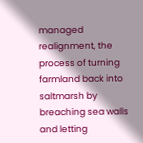managed realignment, the process of turning farmland back into saltmarsh by breaching sea walls and letting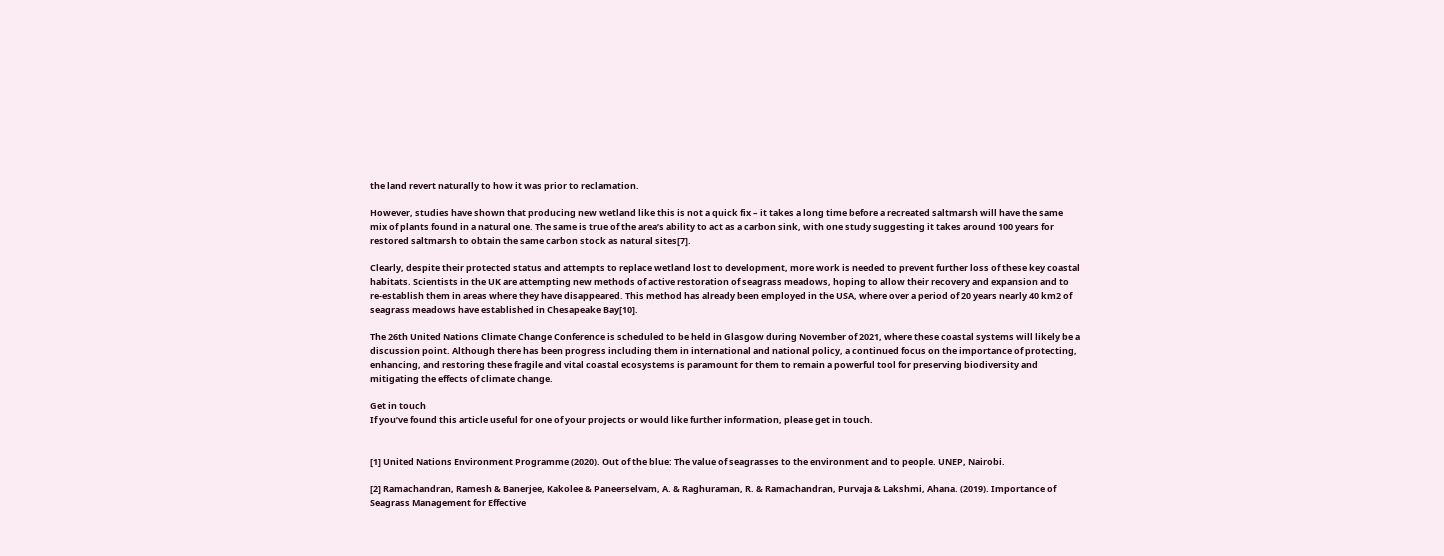the land revert naturally to how it was prior to reclamation.

However, studies have shown that producing new wetland like this is not a quick fix – it takes a long time before a recreated saltmarsh will have the same mix of plants found in a natural one. The same is true of the area’s ability to act as a carbon sink, with one study suggesting it takes around 100 years for restored saltmarsh to obtain the same carbon stock as natural sites[7].

Clearly, despite their protected status and attempts to replace wetland lost to development, more work is needed to prevent further loss of these key coastal habitats. Scientists in the UK are attempting new methods of active restoration of seagrass meadows, hoping to allow their recovery and expansion and to re-establish them in areas where they have disappeared. This method has already been employed in the USA, where over a period of 20 years nearly 40 km2 of seagrass meadows have established in Chesapeake Bay[10].

The 26th United Nations Climate Change Conference is scheduled to be held in Glasgow during November of 2021, where these coastal systems will likely be a discussion point. Although there has been progress including them in international and national policy, a continued focus on the importance of protecting, enhancing, and restoring these fragile and vital coastal ecosystems is paramount for them to remain a powerful tool for preserving biodiversity and mitigating the effects of climate change.

Get in touch
If you’ve found this article useful for one of your projects or would like further information, please get in touch.


[1] United Nations Environment Programme (2020). Out of the blue: The value of seagrasses to the environment and to people. UNEP, Nairobi.

[2] Ramachandran, Ramesh & Banerjee, Kakolee & Paneerselvam, A. & Raghuraman, R. & Ramachandran, Purvaja & Lakshmi, Ahana. (2019). Importance of Seagrass Management for Effective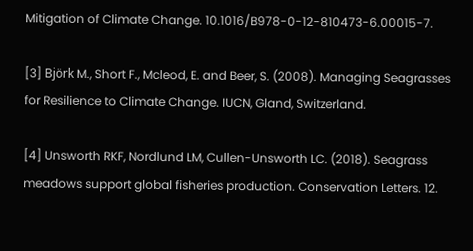Mitigation of Climate Change. 10.1016/B978-0-12-810473-6.00015-7.

[3] Björk M., Short F., Mcleod, E. and Beer, S. (2008). Managing Seagrasses for Resilience to Climate Change. IUCN, Gland, Switzerland.

[4] Unsworth RKF, Nordlund LM, Cullen-Unsworth LC. (2018). Seagrass meadows support global fisheries production. Conservation Letters. 12.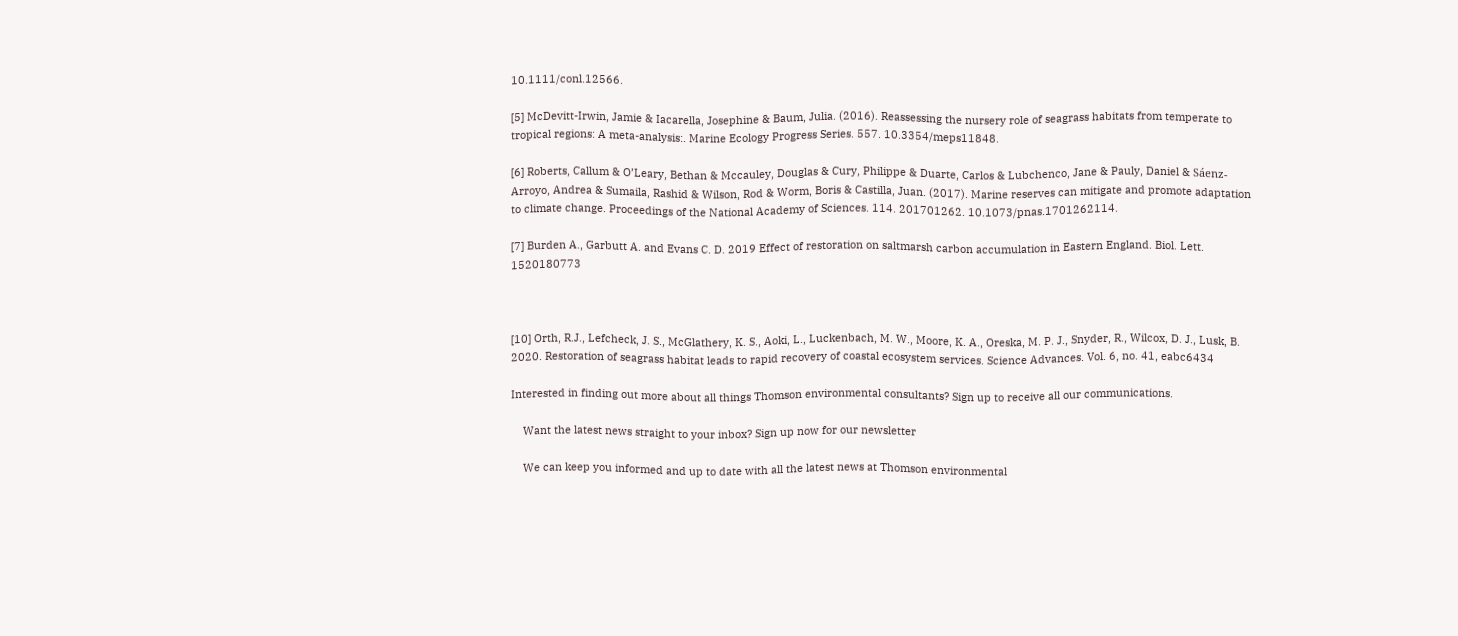10.1111/conl.12566.

[5] McDevitt-Irwin, Jamie & Iacarella, Josephine & Baum, Julia. (2016). Reassessing the nursery role of seagrass habitats from temperate to tropical regions: A meta-analysis:. Marine Ecology Progress Series. 557. 10.3354/meps11848.

[6] Roberts, Callum & O’Leary, Bethan & Mccauley, Douglas & Cury, Philippe & Duarte, Carlos & Lubchenco, Jane & Pauly, Daniel & Sáenz-Arroyo, Andrea & Sumaila, Rashid & Wilson, Rod & Worm, Boris & Castilla, Juan. (2017). Marine reserves can mitigate and promote adaptation to climate change. Proceedings of the National Academy of Sciences. 114. 201701262. 10.1073/pnas.1701262114.

[7] Burden A., Garbutt A. and Evans C. D. 2019 Effect of restoration on saltmarsh carbon accumulation in Eastern England. Biol. Lett. 1520180773



[10] Orth, R.J., Lefcheck, J. S., McGlathery, K. S., Aoki, L., Luckenbach, M. W., Moore, K. A., Oreska, M. P. J., Snyder, R., Wilcox, D. J., Lusk, B. 2020. Restoration of seagrass habitat leads to rapid recovery of coastal ecosystem services. Science Advances. Vol. 6, no. 41, eabc6434

Interested in finding out more about all things Thomson environmental consultants? Sign up to receive all our communications.

    Want the latest news straight to your inbox? Sign up now for our newsletter

    We can keep you informed and up to date with all the latest news at Thomson environmental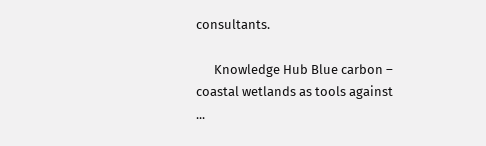consultants.

      Knowledge Hub Blue carbon – coastal wetlands as tools against ...